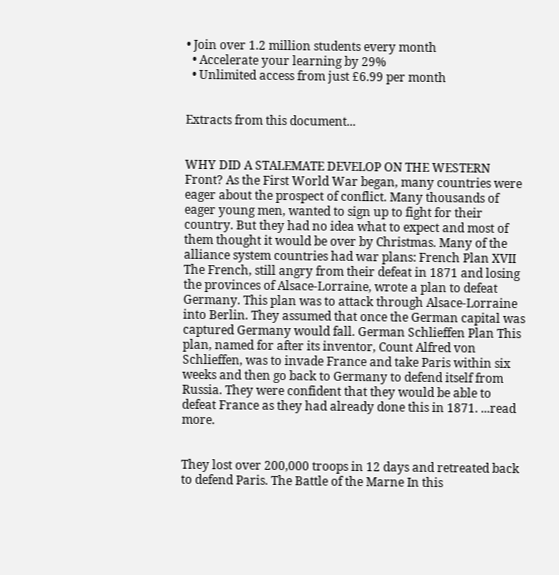• Join over 1.2 million students every month
  • Accelerate your learning by 29%
  • Unlimited access from just £6.99 per month


Extracts from this document...


WHY DID A STALEMATE DEVELOP ON THE WESTERN Front? As the First World War began, many countries were eager about the prospect of conflict. Many thousands of eager young men, wanted to sign up to fight for their country. But they had no idea what to expect and most of them thought it would be over by Christmas. Many of the alliance system countries had war plans: French Plan XVII The French, still angry from their defeat in 1871 and losing the provinces of Alsace-Lorraine, wrote a plan to defeat Germany. This plan was to attack through Alsace-Lorraine into Berlin. They assumed that once the German capital was captured Germany would fall. German Schlieffen Plan This plan, named for after its inventor, Count Alfred von Schlieffen, was to invade France and take Paris within six weeks and then go back to Germany to defend itself from Russia. They were confident that they would be able to defeat France as they had already done this in 1871. ...read more.


They lost over 200,000 troops in 12 days and retreated back to defend Paris. The Battle of the Marne In this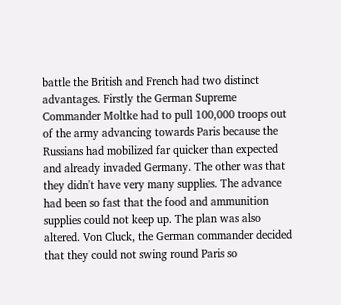battle the British and French had two distinct advantages. Firstly the German Supreme Commander Moltke had to pull 100,000 troops out of the army advancing towards Paris because the Russians had mobilized far quicker than expected and already invaded Germany. The other was that they didn't have very many supplies. The advance had been so fast that the food and ammunition supplies could not keep up. The plan was also altered. Von Cluck, the German commander decided that they could not swing round Paris so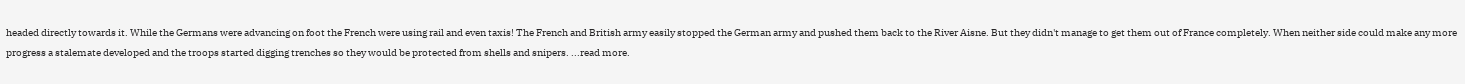headed directly towards it. While the Germans were advancing on foot the French were using rail and even taxis! The French and British army easily stopped the German army and pushed them back to the River Aisne. But they didn't manage to get them out of France completely. When neither side could make any more progress a stalemate developed and the troops started digging trenches so they would be protected from shells and snipers. ...read more.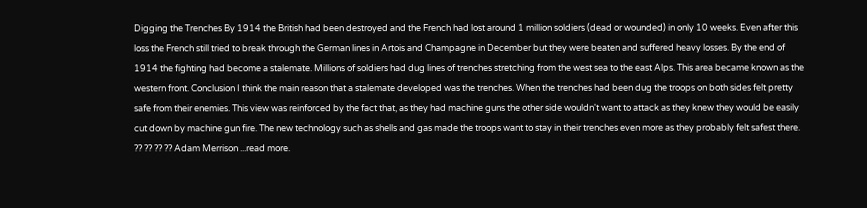Digging the Trenches By 1914 the British had been destroyed and the French had lost around 1 million soldiers (dead or wounded) in only 10 weeks. Even after this loss the French still tried to break through the German lines in Artois and Champagne in December but they were beaten and suffered heavy losses. By the end of 1914 the fighting had become a stalemate. Millions of soldiers had dug lines of trenches stretching from the west sea to the east Alps. This area became known as the western front. Conclusion I think the main reason that a stalemate developed was the trenches. When the trenches had been dug the troops on both sides felt pretty safe from their enemies. This view was reinforced by the fact that, as they had machine guns the other side wouldn't want to attack as they knew they would be easily cut down by machine gun fire. The new technology such as shells and gas made the troops want to stay in their trenches even more as they probably felt safest there. ?? ?? ?? ?? Adam Merrison ...read more.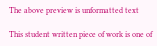The above preview is unformatted text

This student written piece of work is one of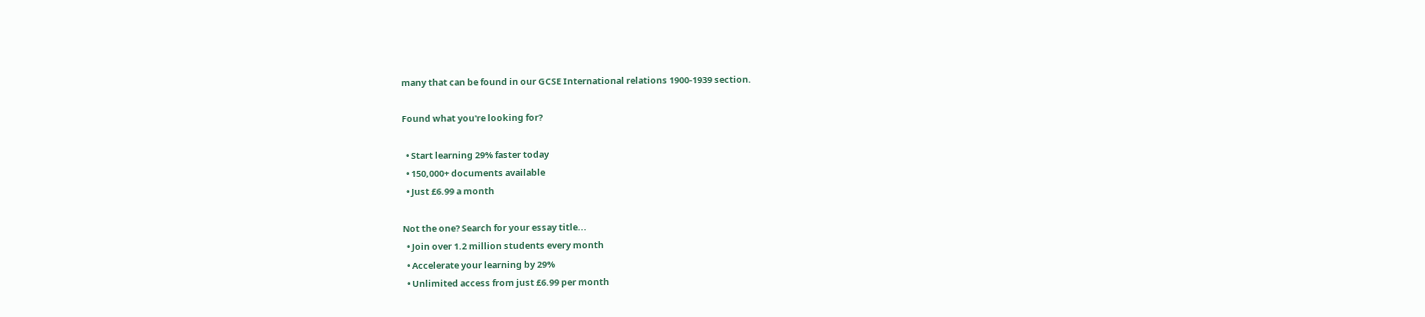many that can be found in our GCSE International relations 1900-1939 section.

Found what you're looking for?

  • Start learning 29% faster today
  • 150,000+ documents available
  • Just £6.99 a month

Not the one? Search for your essay title...
  • Join over 1.2 million students every month
  • Accelerate your learning by 29%
  • Unlimited access from just £6.99 per month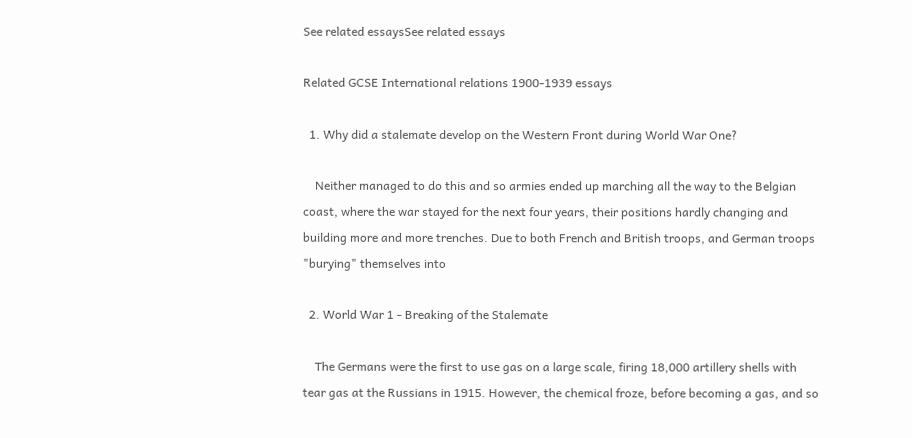See related essaysSee related essays

Related GCSE International relations 1900-1939 essays

  1. Why did a stalemate develop on the Western Front during World War One?

    Neither managed to do this and so armies ended up marching all the way to the Belgian coast, where the war stayed for the next four years, their positions hardly changing and building more and more trenches. Due to both French and British troops, and German troops "burying" themselves into

  2. World War 1 - Breaking of the Stalemate

    The Germans were the first to use gas on a large scale, firing 18,000 artillery shells with tear gas at the Russians in 1915. However, the chemical froze, before becoming a gas, and so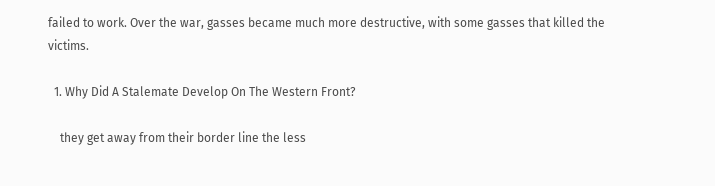failed to work. Over the war, gasses became much more destructive, with some gasses that killed the victims.

  1. Why Did A Stalemate Develop On The Western Front?

    they get away from their border line the less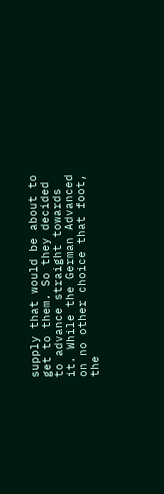supply that would be about to get to them. So they decided to advance straight towards it. While the German Advanced on no other choice that foot, the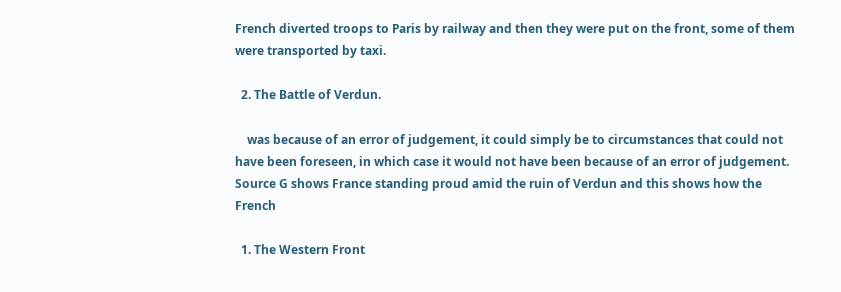French diverted troops to Paris by railway and then they were put on the front, some of them were transported by taxi.

  2. The Battle of Verdun.

    was because of an error of judgement, it could simply be to circumstances that could not have been foreseen, in which case it would not have been because of an error of judgement. Source G shows France standing proud amid the ruin of Verdun and this shows how the French

  1. The Western Front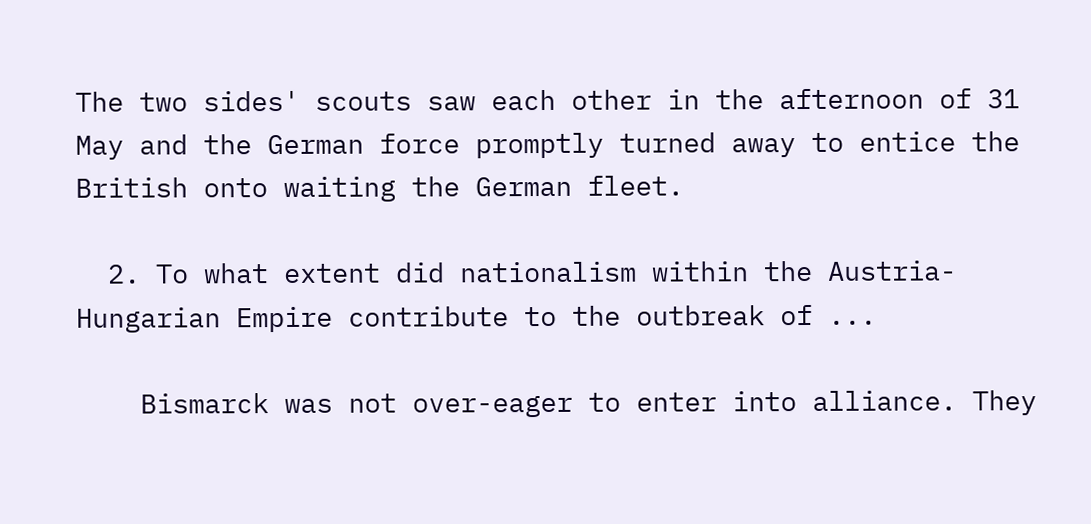The two sides' scouts saw each other in the afternoon of 31 May and the German force promptly turned away to entice the British onto waiting the German fleet.

  2. To what extent did nationalism within the Austria-Hungarian Empire contribute to the outbreak of ...

    Bismarck was not over-eager to enter into alliance. They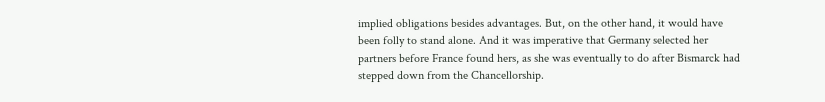implied obligations besides advantages. But, on the other hand, it would have been folly to stand alone. And it was imperative that Germany selected her partners before France found hers, as she was eventually to do after Bismarck had stepped down from the Chancellorship.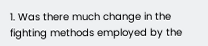1. Was there much change in the fighting methods employed by the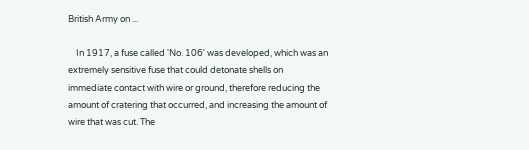British Army on ...

    In 1917, a fuse called 'No. 106' was developed, which was an extremely sensitive fuse that could detonate shells on immediate contact with wire or ground, therefore reducing the amount of cratering that occurred, and increasing the amount of wire that was cut. The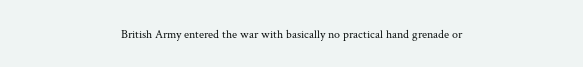British Army entered the war with basically no practical hand grenade or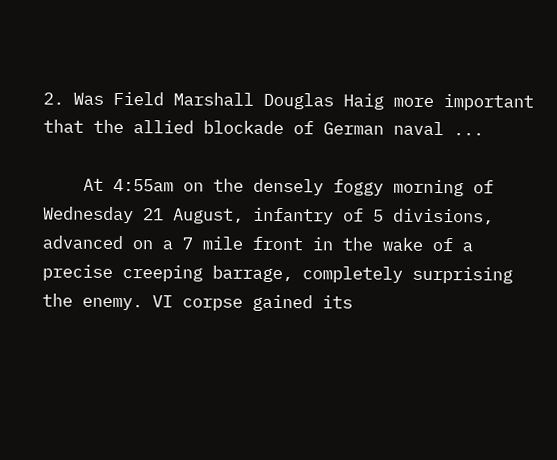2. Was Field Marshall Douglas Haig more important that the allied blockade of German naval ...

    At 4:55am on the densely foggy morning of Wednesday 21 August, infantry of 5 divisions, advanced on a 7 mile front in the wake of a precise creeping barrage, completely surprising the enemy. VI corpse gained its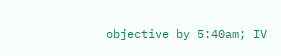objective by 5:40am; IV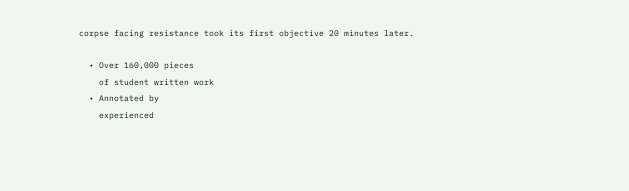corpse facing resistance took its first objective 20 minutes later.

  • Over 160,000 pieces
    of student written work
  • Annotated by
    experienced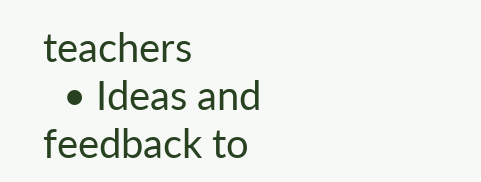teachers
  • Ideas and feedback to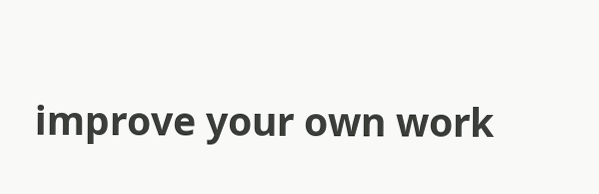improve your own work